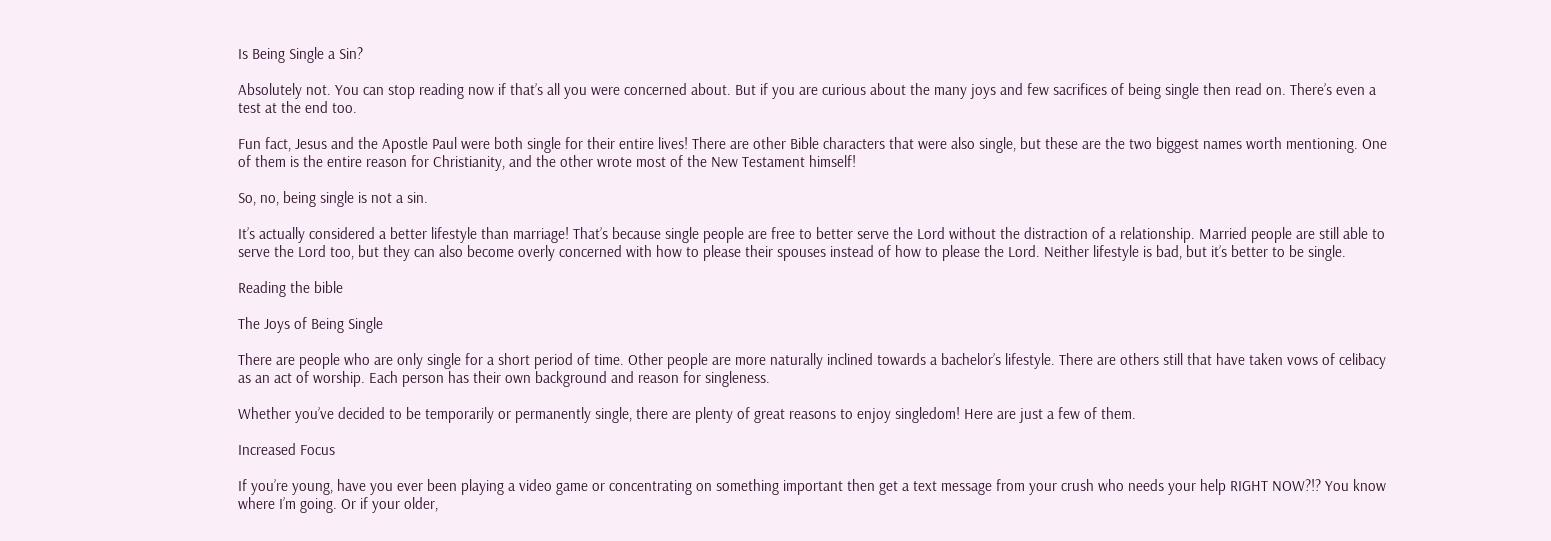Is Being Single a Sin?

Absolutely not. You can stop reading now if that’s all you were concerned about. But if you are curious about the many joys and few sacrifices of being single then read on. There’s even a test at the end too.

Fun fact, Jesus and the Apostle Paul were both single for their entire lives! There are other Bible characters that were also single, but these are the two biggest names worth mentioning. One of them is the entire reason for Christianity, and the other wrote most of the New Testament himself!

So, no, being single is not a sin.

It’s actually considered a better lifestyle than marriage! That’s because single people are free to better serve the Lord without the distraction of a relationship. Married people are still able to serve the Lord too, but they can also become overly concerned with how to please their spouses instead of how to please the Lord. Neither lifestyle is bad, but it’s better to be single.

Reading the bible

The Joys of Being Single

There are people who are only single for a short period of time. Other people are more naturally inclined towards a bachelor’s lifestyle. There are others still that have taken vows of celibacy as an act of worship. Each person has their own background and reason for singleness.

Whether you’ve decided to be temporarily or permanently single, there are plenty of great reasons to enjoy singledom! Here are just a few of them.

Increased Focus

If you’re young, have you ever been playing a video game or concentrating on something important then get a text message from your crush who needs your help RIGHT NOW?!? You know where I’m going. Or if your older,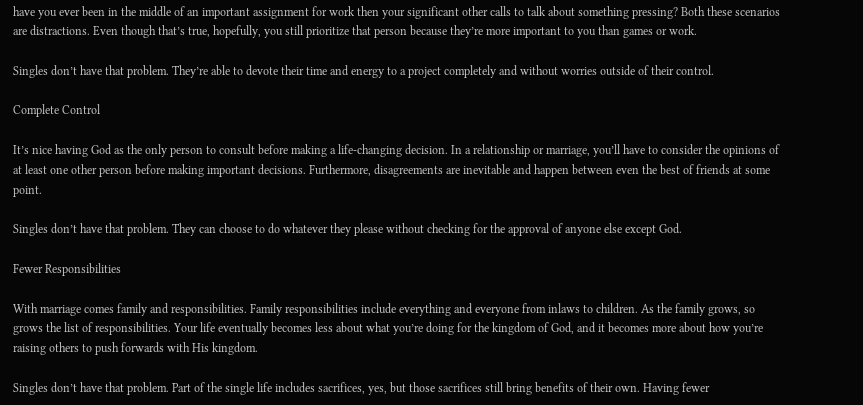have you ever been in the middle of an important assignment for work then your significant other calls to talk about something pressing? Both these scenarios are distractions. Even though that’s true, hopefully, you still prioritize that person because they’re more important to you than games or work.

Singles don’t have that problem. They’re able to devote their time and energy to a project completely and without worries outside of their control.

Complete Control

It’s nice having God as the only person to consult before making a life-changing decision. In a relationship or marriage, you’ll have to consider the opinions of at least one other person before making important decisions. Furthermore, disagreements are inevitable and happen between even the best of friends at some point.

Singles don’t have that problem. They can choose to do whatever they please without checking for the approval of anyone else except God.

Fewer Responsibilities

With marriage comes family and responsibilities. Family responsibilities include everything and everyone from inlaws to children. As the family grows, so grows the list of responsibilities. Your life eventually becomes less about what you’re doing for the kingdom of God, and it becomes more about how you’re raising others to push forwards with His kingdom.

Singles don’t have that problem. Part of the single life includes sacrifices, yes, but those sacrifices still bring benefits of their own. Having fewer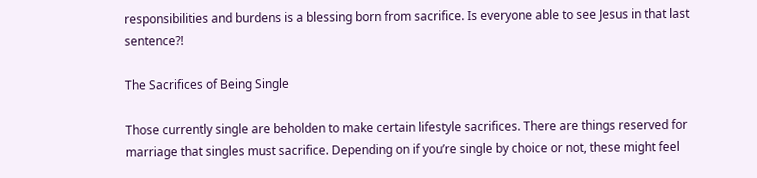responsibilities and burdens is a blessing born from sacrifice. Is everyone able to see Jesus in that last sentence?!

The Sacrifices of Being Single

Those currently single are beholden to make certain lifestyle sacrifices. There are things reserved for marriage that singles must sacrifice. Depending on if you’re single by choice or not, these might feel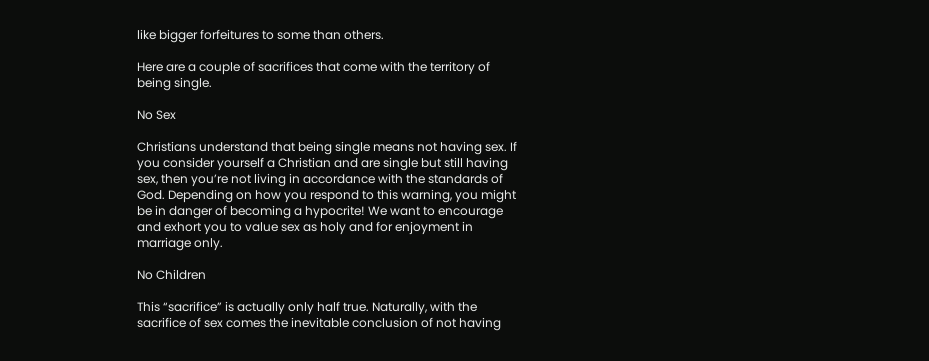like bigger forfeitures to some than others.

Here are a couple of sacrifices that come with the territory of being single.

No Sex

Christians understand that being single means not having sex. If you consider yourself a Christian and are single but still having sex, then you’re not living in accordance with the standards of God. Depending on how you respond to this warning, you might be in danger of becoming a hypocrite! We want to encourage and exhort you to value sex as holy and for enjoyment in marriage only.

No Children

This “sacrifice” is actually only half true. Naturally, with the sacrifice of sex comes the inevitable conclusion of not having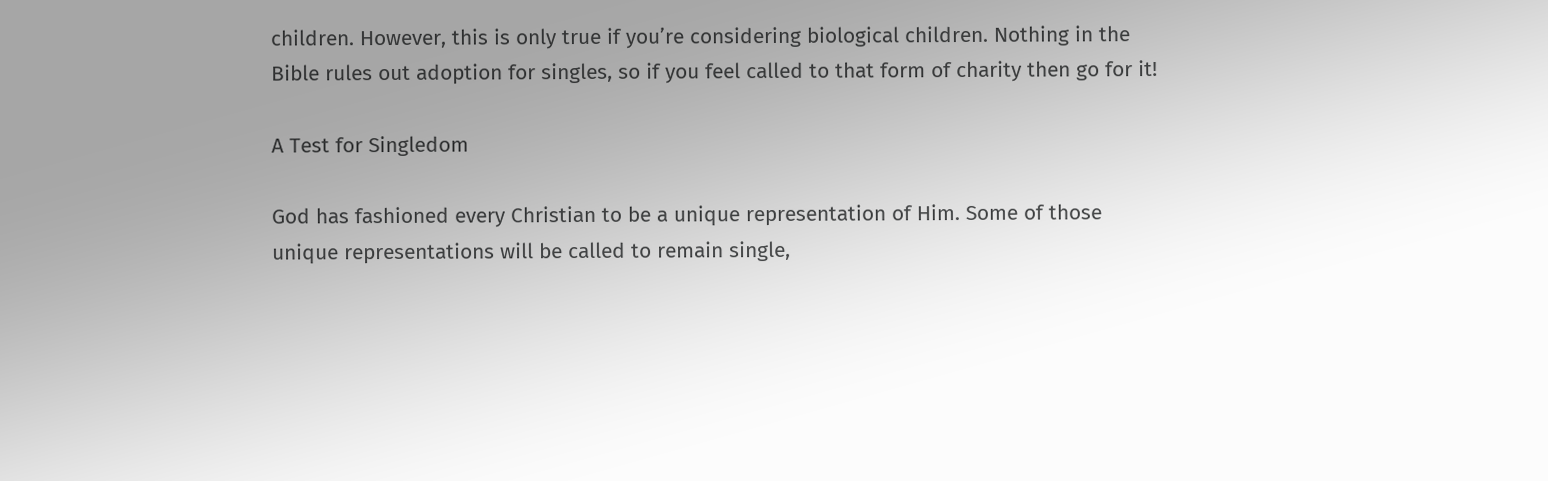children. However, this is only true if you’re considering biological children. Nothing in the Bible rules out adoption for singles, so if you feel called to that form of charity then go for it!

A Test for Singledom

God has fashioned every Christian to be a unique representation of Him. Some of those unique representations will be called to remain single,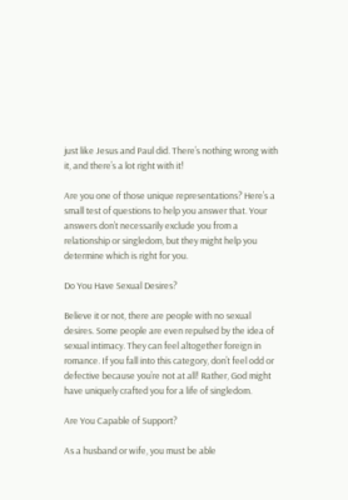just like Jesus and Paul did. There’s nothing wrong with it, and there’s a lot right with it!

Are you one of those unique representations? Here’s a small test of questions to help you answer that. Your answers don’t necessarily exclude you from a relationship or singledom, but they might help you determine which is right for you.

Do You Have Sexual Desires?

Believe it or not, there are people with no sexual desires. Some people are even repulsed by the idea of sexual intimacy. They can feel altogether foreign in romance. If you fall into this category, don’t feel odd or defective because you’re not at all! Rather, God might have uniquely crafted you for a life of singledom.

Are You Capable of Support?

As a husband or wife, you must be able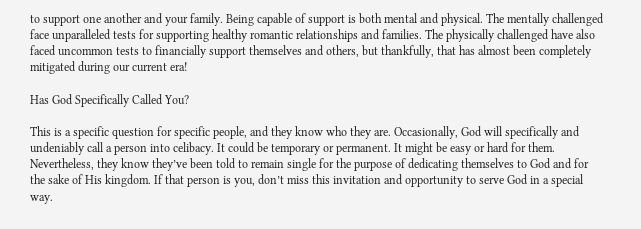to support one another and your family. Being capable of support is both mental and physical. The mentally challenged face unparalleled tests for supporting healthy romantic relationships and families. The physically challenged have also faced uncommon tests to financially support themselves and others, but thankfully, that has almost been completely mitigated during our current era!

Has God Specifically Called You?

This is a specific question for specific people, and they know who they are. Occasionally, God will specifically and undeniably call a person into celibacy. It could be temporary or permanent. It might be easy or hard for them. Nevertheless, they know they’ve been told to remain single for the purpose of dedicating themselves to God and for the sake of His kingdom. If that person is you, don’t miss this invitation and opportunity to serve God in a special way.